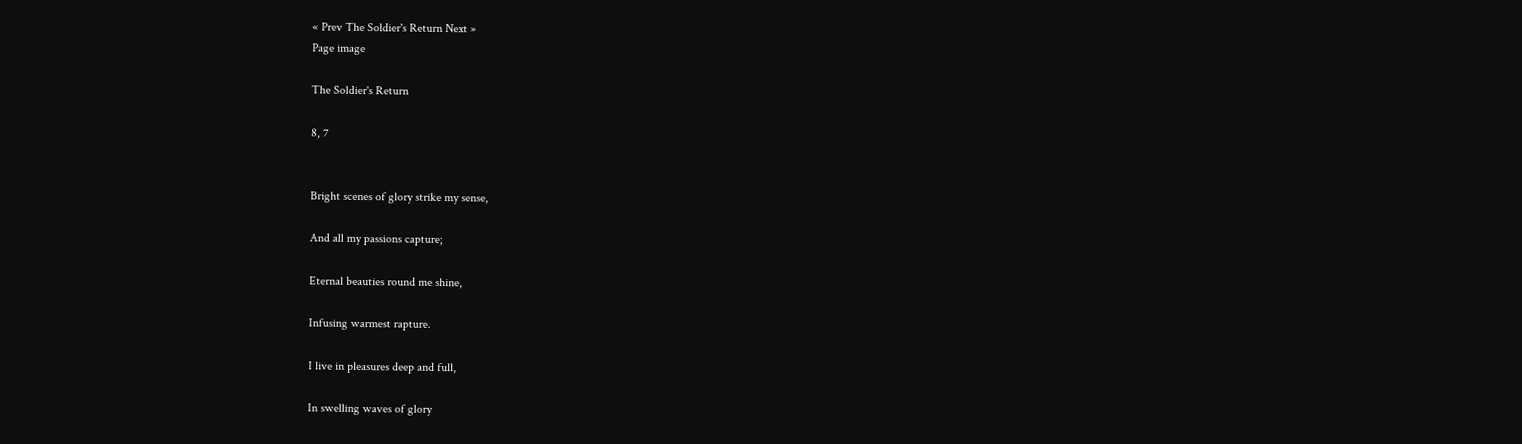« Prev The Soldier's Return Next »
Page image

The Soldier's Return

8, 7


Bright scenes of glory strike my sense,

And all my passions capture;

Eternal beauties round me shine,

Infusing warmest rapture.

I live in pleasures deep and full,

In swelling waves of glory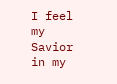I feel my Savior in my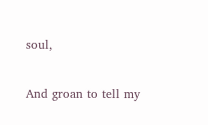soul,

And groan to tell my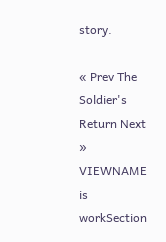story.

« Prev The Soldier's Return Next »
VIEWNAME is workSection